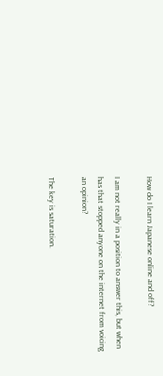How do I learn Japanese online and off?

I am not really in a position to answer this, but when has that stopped anyone on the internet from voicing an opinion?

The key is saturation.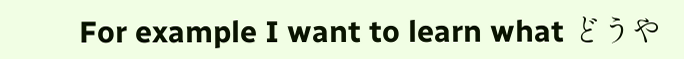For example I want to learn what どうや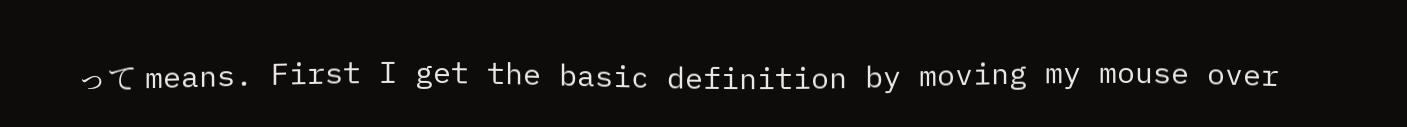って means. First I get the basic definition by moving my mouse over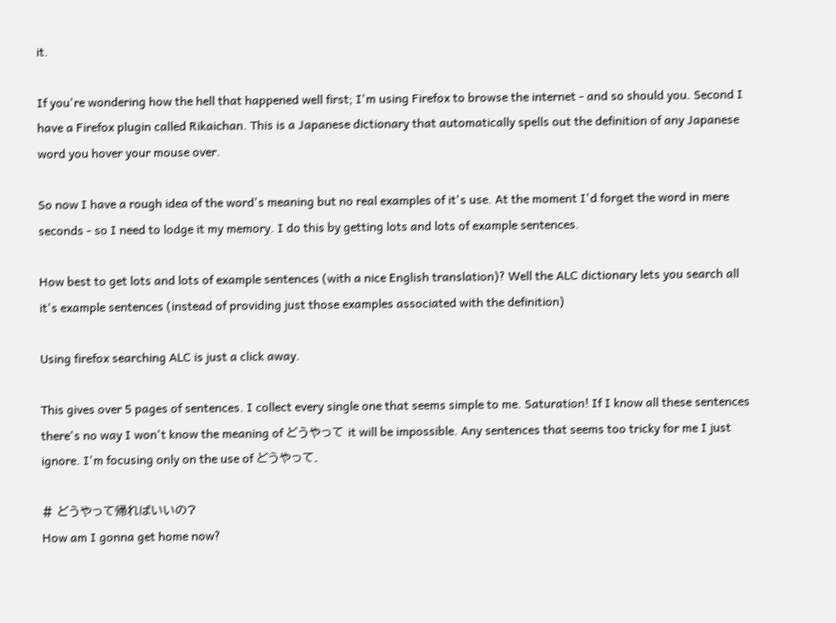it.

If you're wondering how the hell that happened well first; I'm using Firefox to browse the internet - and so should you. Second I have a Firefox plugin called Rikaichan. This is a Japanese dictionary that automatically spells out the definition of any Japanese word you hover your mouse over.

So now I have a rough idea of the word's meaning but no real examples of it's use. At the moment I'd forget the word in mere seconds - so I need to lodge it my memory. I do this by getting lots and lots of example sentences.

How best to get lots and lots of example sentences (with a nice English translation)? Well the ALC dictionary lets you search all it's example sentences (instead of providing just those examples associated with the definition)

Using firefox searching ALC is just a click away.

This gives over 5 pages of sentences. I collect every single one that seems simple to me. Saturation! If I know all these sentences there's no way I won't know the meaning of どうやって it will be impossible. Any sentences that seems too tricky for me I just ignore. I'm focusing only on the use of どうやって.

# どうやって帰ればいいの?
How am I gonna get home now?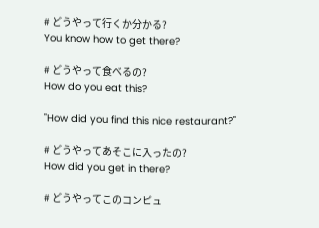# どうやって行くか分かる?
You know how to get there?

# どうやって食べるの?
How do you eat this?

"How did you find this nice restaurant?"

# どうやってあそこに入ったの?
How did you get in there?

# どうやってこのコンピュ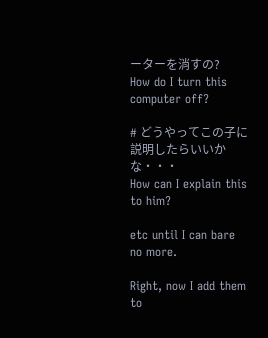ーターを消すの?
How do I turn this computer off?

# どうやってこの子に説明したらいいかな・・・
How can I explain this to him?

etc until I can bare no more.

Right, now I add them to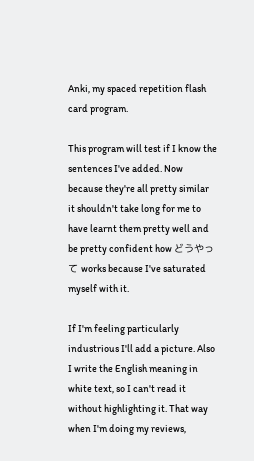Anki, my spaced repetition flash card program.

This program will test if I know the sentences I've added. Now because they're all pretty similar it shouldn't take long for me to have learnt them pretty well and be pretty confident how どうやって works because I've saturated myself with it.

If I'm feeling particularly industrious I'll add a picture. Also I write the English meaning in white text, so I can't read it without highlighting it. That way when I'm doing my reviews,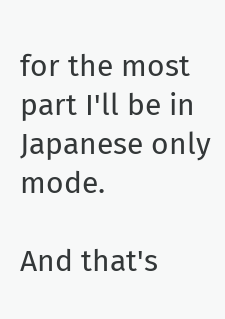for the most part I'll be in Japanese only mode.

And that's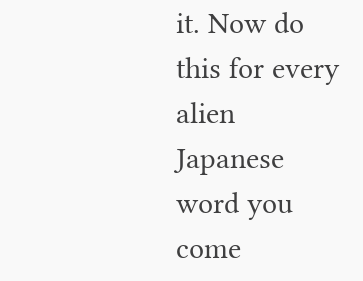it. Now do this for every alien Japanese word you come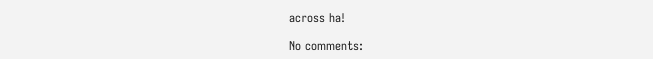across ha!

No comments: